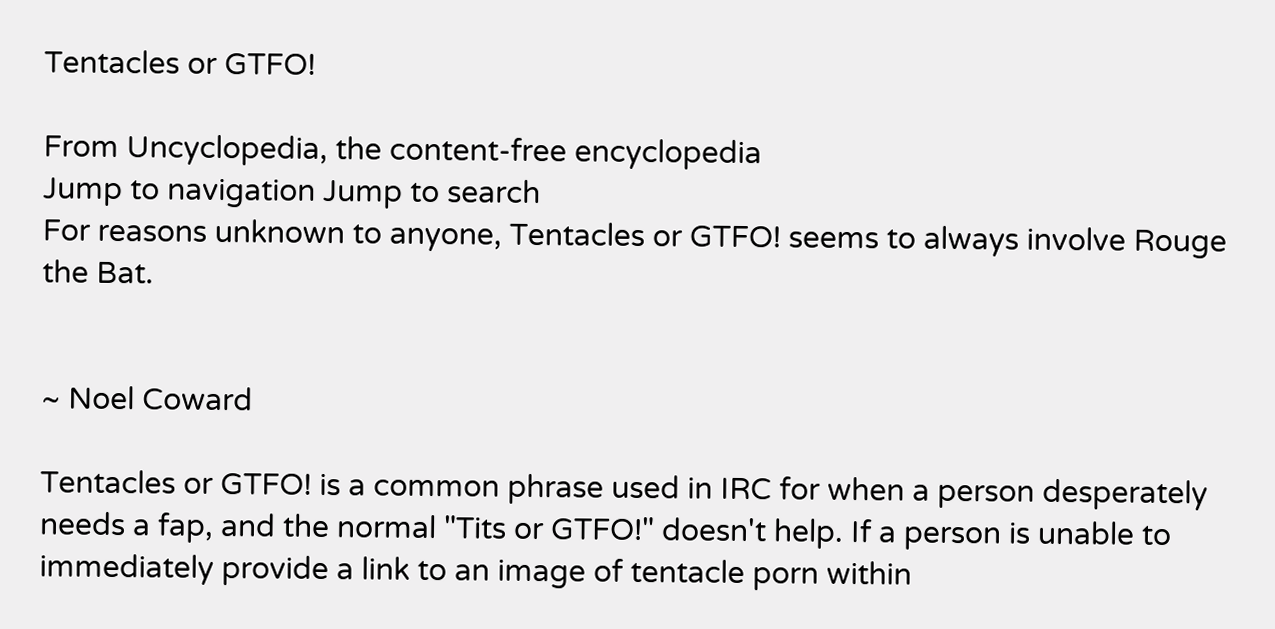Tentacles or GTFO!

From Uncyclopedia, the content-free encyclopedia
Jump to navigation Jump to search
For reasons unknown to anyone, Tentacles or GTFO! seems to always involve Rouge the Bat.


~ Noel Coward

Tentacles or GTFO! is a common phrase used in IRC for when a person desperately needs a fap, and the normal "Tits or GTFO!" doesn't help. If a person is unable to immediately provide a link to an image of tentacle porn within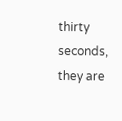thirty seconds, they are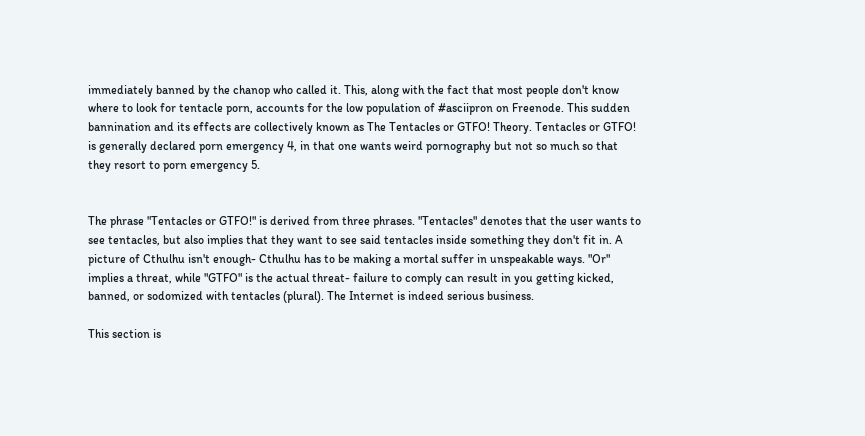immediately banned by the chanop who called it. This, along with the fact that most people don't know where to look for tentacle porn, accounts for the low population of #asciipron on Freenode. This sudden bannination and its effects are collectively known as The Tentacles or GTFO! Theory. Tentacles or GTFO! is generally declared porn emergency 4, in that one wants weird pornography but not so much so that they resort to porn emergency 5.


The phrase "Tentacles or GTFO!" is derived from three phrases. "Tentacles" denotes that the user wants to see tentacles, but also implies that they want to see said tentacles inside something they don't fit in. A picture of Cthulhu isn't enough- Cthulhu has to be making a mortal suffer in unspeakable ways. "Or" implies a threat, while "GTFO" is the actual threat- failure to comply can result in you getting kicked, banned, or sodomized with tentacles (plural). The Internet is indeed serious business.

This section is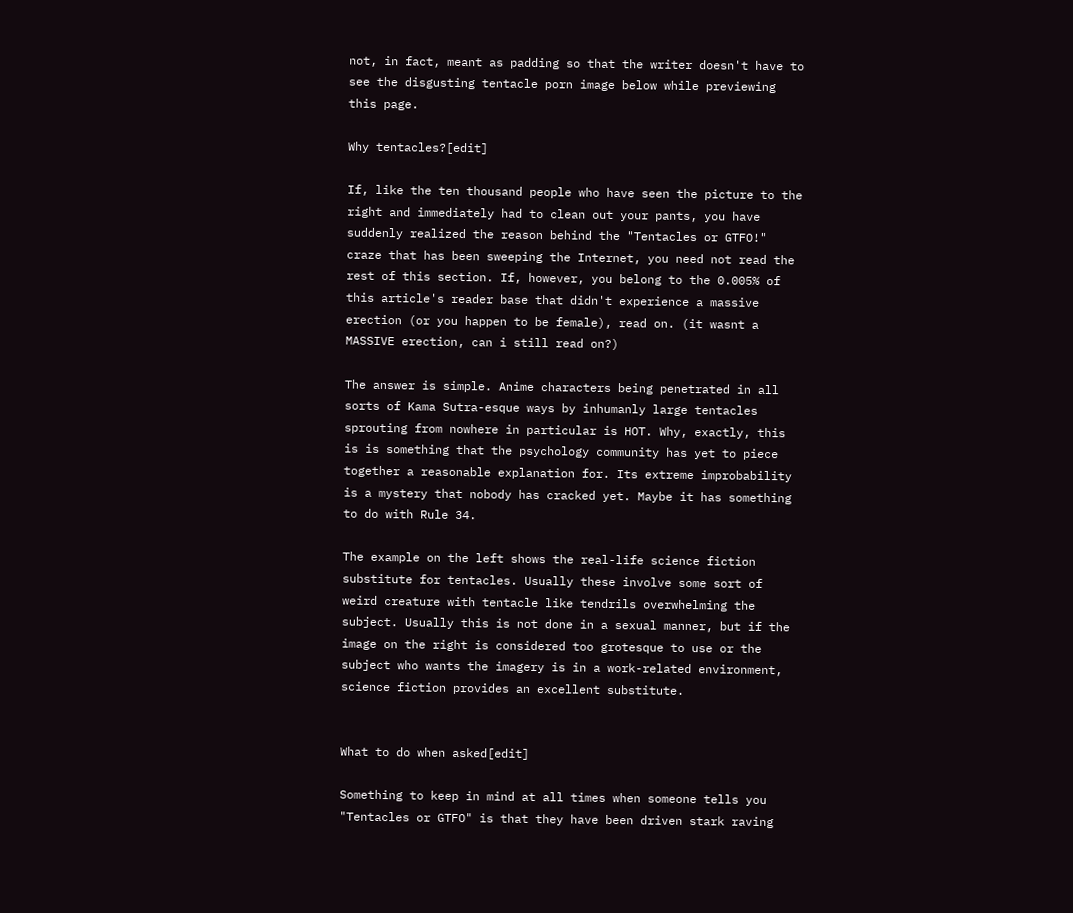not, in fact, meant as padding so that the writer doesn't have to see the disgusting tentacle porn image below while previewing this page.

Why tentacles?[edit]

If, like the ten thousand people who have seen the picture to the right and immediately had to clean out your pants, you have suddenly realized the reason behind the "Tentacles or GTFO!" craze that has been sweeping the Internet, you need not read the rest of this section. If, however, you belong to the 0.005% of this article's reader base that didn't experience a massive erection (or you happen to be female), read on. (it wasnt a MASSIVE erection, can i still read on?)

The answer is simple. Anime characters being penetrated in all sorts of Kama Sutra-esque ways by inhumanly large tentacles sprouting from nowhere in particular is HOT. Why, exactly, this is is something that the psychology community has yet to piece together a reasonable explanation for. Its extreme improbability is a mystery that nobody has cracked yet. Maybe it has something to do with Rule 34.

The example on the left shows the real-life science fiction substitute for tentacles. Usually these involve some sort of weird creature with tentacle like tendrils overwhelming the subject. Usually this is not done in a sexual manner, but if the image on the right is considered too grotesque to use or the subject who wants the imagery is in a work-related environment, science fiction provides an excellent substitute.


What to do when asked[edit]

Something to keep in mind at all times when someone tells you "Tentacles or GTFO" is that they have been driven stark raving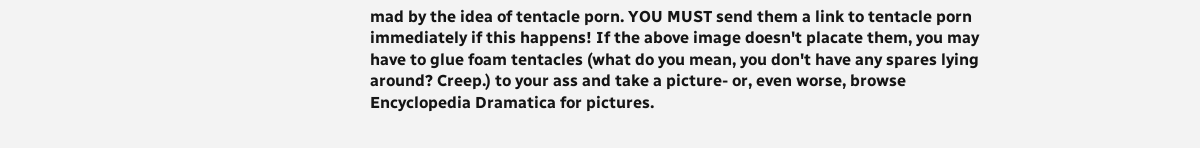mad by the idea of tentacle porn. YOU MUST send them a link to tentacle porn immediately if this happens! If the above image doesn't placate them, you may have to glue foam tentacles (what do you mean, you don't have any spares lying around? Creep.) to your ass and take a picture- or, even worse, browse Encyclopedia Dramatica for pictures.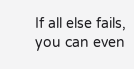If all else fails, you can even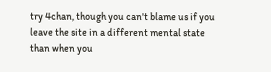try 4chan, though you can't blame us if you leave the site in a different mental state than when you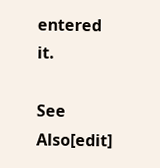entered it.

See Also[edit]